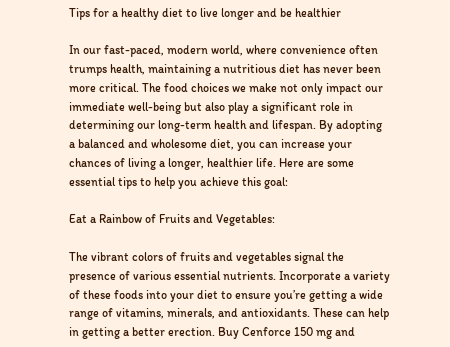Tips for a healthy diet to live longer and be healthier

In our fast-paced, modern world, where convenience often trumps health, maintaining a nutritious diet has never been more critical. The food choices we make not only impact our immediate well-being but also play a significant role in determining our long-term health and lifespan. By adopting a balanced and wholesome diet, you can increase your chances of living a longer, healthier life. Here are some essential tips to help you achieve this goal:

Eat a Rainbow of Fruits and Vegetables:

The vibrant colors of fruits and vegetables signal the presence of various essential nutrients. Incorporate a variety of these foods into your diet to ensure you’re getting a wide range of vitamins, minerals, and antioxidants. These can help in getting a better erection. Buy Cenforce 150 mg and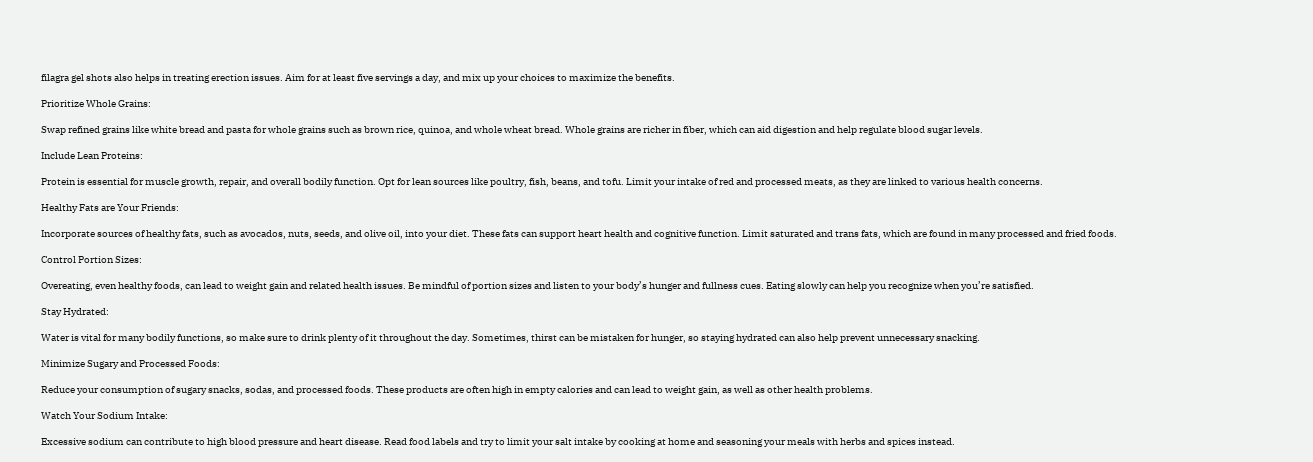filagra gel shots also helps in treating erection issues. Aim for at least five servings a day, and mix up your choices to maximize the benefits.

Prioritize Whole Grains:

Swap refined grains like white bread and pasta for whole grains such as brown rice, quinoa, and whole wheat bread. Whole grains are richer in fiber, which can aid digestion and help regulate blood sugar levels.

Include Lean Proteins:

Protein is essential for muscle growth, repair, and overall bodily function. Opt for lean sources like poultry, fish, beans, and tofu. Limit your intake of red and processed meats, as they are linked to various health concerns.

Healthy Fats are Your Friends:

Incorporate sources of healthy fats, such as avocados, nuts, seeds, and olive oil, into your diet. These fats can support heart health and cognitive function. Limit saturated and trans fats, which are found in many processed and fried foods.

Control Portion Sizes:

Overeating, even healthy foods, can lead to weight gain and related health issues. Be mindful of portion sizes and listen to your body’s hunger and fullness cues. Eating slowly can help you recognize when you’re satisfied.

Stay Hydrated:

Water is vital for many bodily functions, so make sure to drink plenty of it throughout the day. Sometimes, thirst can be mistaken for hunger, so staying hydrated can also help prevent unnecessary snacking.

Minimize Sugary and Processed Foods:

Reduce your consumption of sugary snacks, sodas, and processed foods. These products are often high in empty calories and can lead to weight gain, as well as other health problems.

Watch Your Sodium Intake:

Excessive sodium can contribute to high blood pressure and heart disease. Read food labels and try to limit your salt intake by cooking at home and seasoning your meals with herbs and spices instead.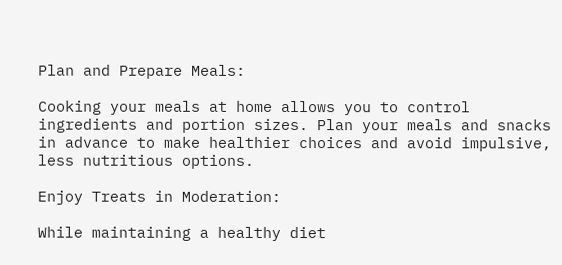Plan and Prepare Meals:

Cooking your meals at home allows you to control ingredients and portion sizes. Plan your meals and snacks in advance to make healthier choices and avoid impulsive, less nutritious options.

Enjoy Treats in Moderation:

While maintaining a healthy diet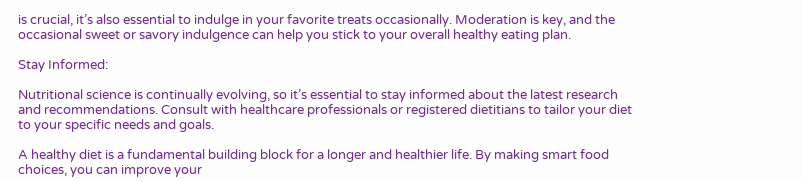is crucial, it’s also essential to indulge in your favorite treats occasionally. Moderation is key, and the occasional sweet or savory indulgence can help you stick to your overall healthy eating plan.

Stay Informed:

Nutritional science is continually evolving, so it’s essential to stay informed about the latest research and recommendations. Consult with healthcare professionals or registered dietitians to tailor your diet to your specific needs and goals.

A healthy diet is a fundamental building block for a longer and healthier life. By making smart food choices, you can improve your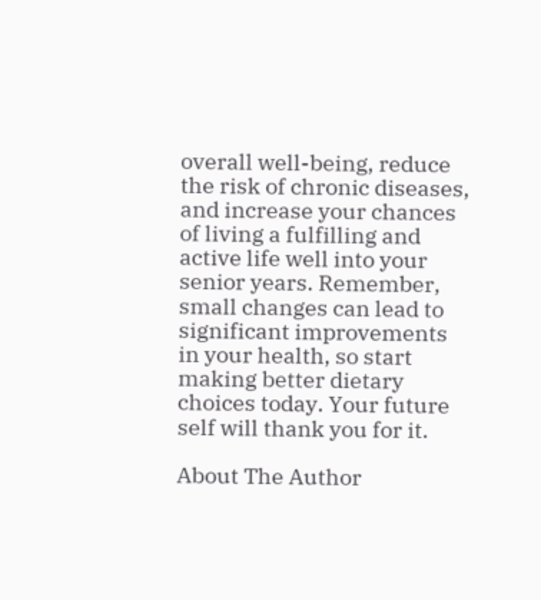overall well-being, reduce the risk of chronic diseases, and increase your chances of living a fulfilling and active life well into your senior years. Remember, small changes can lead to significant improvements in your health, so start making better dietary choices today. Your future self will thank you for it.

About The Author